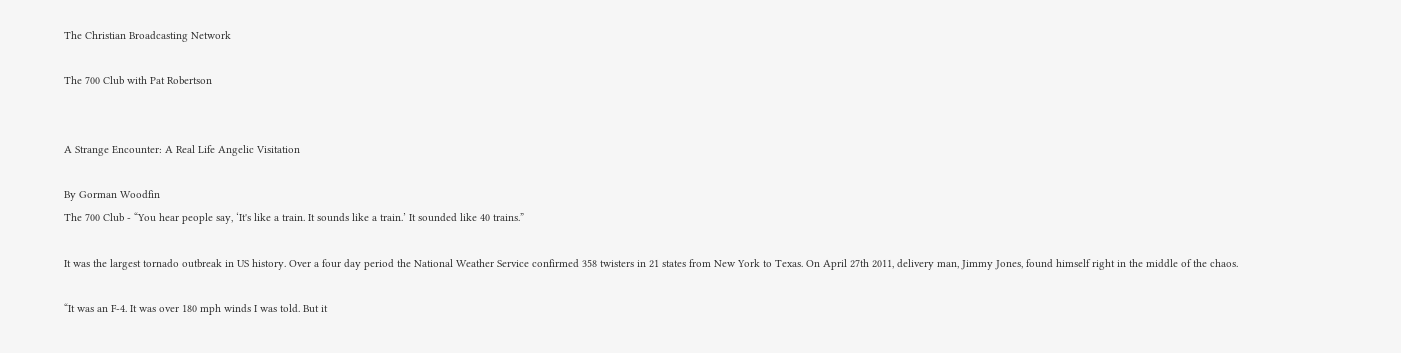The Christian Broadcasting Network

The 700 Club with Pat Robertson


A Strange Encounter: A Real Life Angelic Visitation

By Gorman Woodfin
The 700 Club - “You hear people say, ‘It's like a train. It sounds like a train.’ It sounded like 40 trains.”

It was the largest tornado outbreak in US history. Over a four day period the National Weather Service confirmed 358 twisters in 21 states from New York to Texas. On April 27th 2011, delivery man, Jimmy Jones, found himself right in the middle of the chaos.

“It was an F-4. It was over 180 mph winds I was told. But it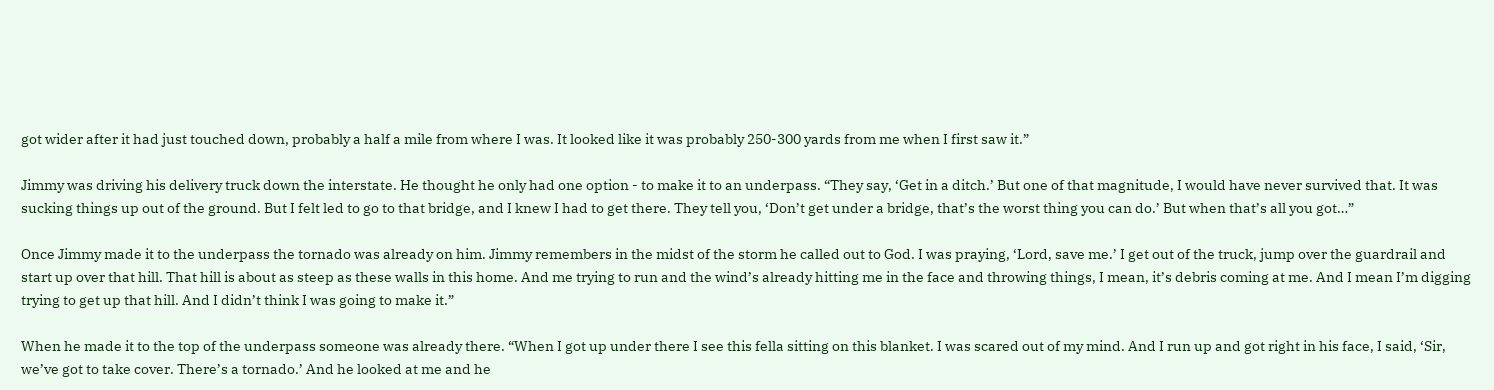got wider after it had just touched down, probably a half a mile from where I was. It looked like it was probably 250-300 yards from me when I first saw it.”

Jimmy was driving his delivery truck down the interstate. He thought he only had one option - to make it to an underpass. “They say, ‘Get in a ditch.’ But one of that magnitude, I would have never survived that. It was sucking things up out of the ground. But I felt led to go to that bridge, and I knew I had to get there. They tell you, ‘Don’t get under a bridge, that’s the worst thing you can do.’ But when that’s all you got…”

Once Jimmy made it to the underpass the tornado was already on him. Jimmy remembers in the midst of the storm he called out to God. I was praying, ‘Lord, save me.’ I get out of the truck, jump over the guardrail and start up over that hill. That hill is about as steep as these walls in this home. And me trying to run and the wind’s already hitting me in the face and throwing things, I mean, it’s debris coming at me. And I mean I’m digging trying to get up that hill. And I didn’t think I was going to make it.”

When he made it to the top of the underpass someone was already there. “When I got up under there I see this fella sitting on this blanket. I was scared out of my mind. And I run up and got right in his face, I said, ‘Sir, we’ve got to take cover. There’s a tornado.’ And he looked at me and he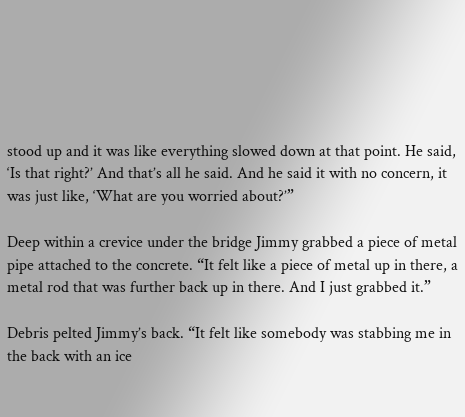stood up and it was like everything slowed down at that point. He said, ‘Is that right?’ And that’s all he said. And he said it with no concern, it was just like, ‘What are you worried about?’”

Deep within a crevice under the bridge Jimmy grabbed a piece of metal pipe attached to the concrete. “It felt like a piece of metal up in there, a metal rod that was further back up in there. And I just grabbed it.”

Debris pelted Jimmy’s back. “It felt like somebody was stabbing me in the back with an ice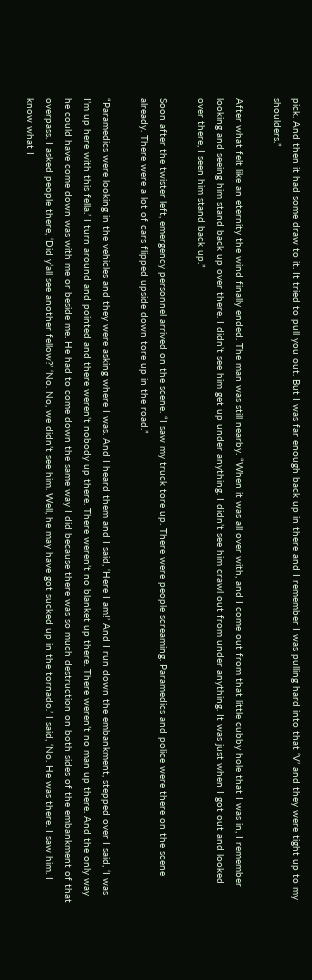pick. And then it had some draw to it. It tried to pull you out. But I was far enough back up in there and I remember I was pulling hard into that ‘V’ and they were tight up to my shoulders.”

After what felt like an eternity the wind finally ended. The man was still nearby. “When it was all over with, and I come out from that little cubby hole that I was in, I remember looking and seeing him stand back up over there. I didn’t see him get up under anything. I didn’t see him crawl out from under anything. It was just when I got out and looked over there, I seen him stand back up.”

Soon after the twister left, emergency personnel arrived on the scene. “I saw my truck tore up. There were people screaming. Paramedics and police were there on the scene already. There were a lot of cars flipped upside down tore up in the road.”

“Paramedics were looking in the vehicles and they were asking where I was. And I heard them and I said, ‘Here I am!’ And I run down the embankment, stepped over I said, ‘I was I’m up here with this fella.’ I turn around and pointed and there weren’t nobody up there. There weren’t no blanket up there. There weren’t no man up there. And the only way he could have come down was with me or beside me. He had to come down the same way I did because there was so much destruction on both sides of the embankment of that overpass. I asked people there, ‘Did y’all see another fellow?’ ‘No. No, we didn’t see him. Well, he may have got sucked up in the tornado.’ I said, ‘No. He was there. I saw him. I know what I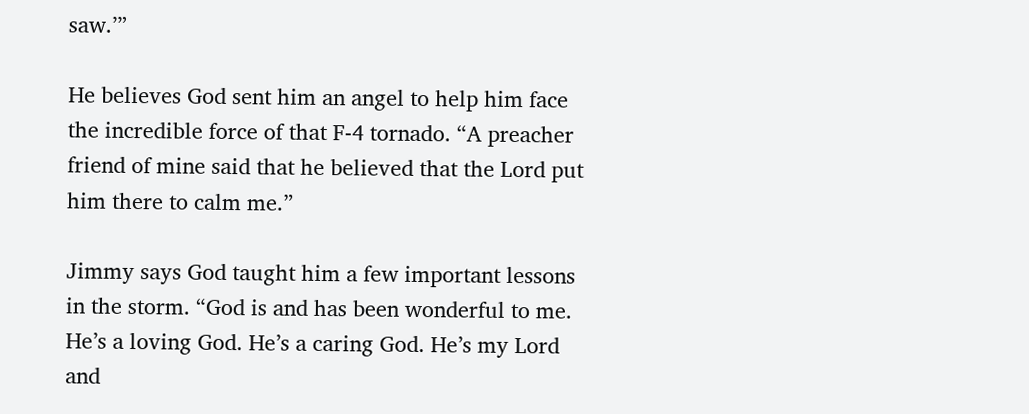saw.’”

He believes God sent him an angel to help him face the incredible force of that F-4 tornado. “A preacher friend of mine said that he believed that the Lord put him there to calm me.”

Jimmy says God taught him a few important lessons in the storm. “God is and has been wonderful to me. He’s a loving God. He’s a caring God. He’s my Lord and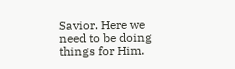Savior. Here we need to be doing things for Him.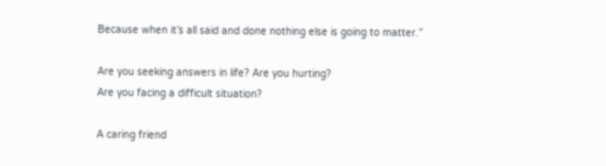Because when it’s all said and done nothing else is going to matter.”

Are you seeking answers in life? Are you hurting?
Are you facing a difficult situation?

A caring friend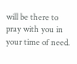will be there to pray with you in your time of need.